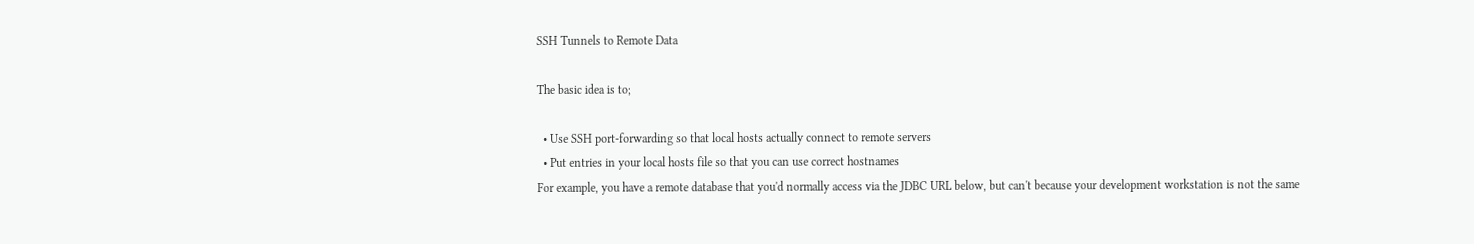SSH Tunnels to Remote Data

The basic idea is to;

  • Use SSH port-forwarding so that local hosts actually connect to remote servers
  • Put entries in your local hosts file so that you can use correct hostnames
For example, you have a remote database that you'd normally access via the JDBC URL below, but can't because your development workstation is not the same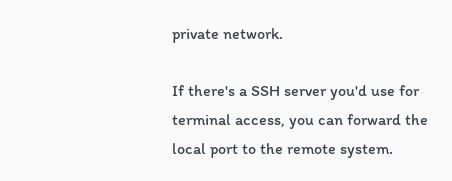private network.

If there's a SSH server you'd use for terminal access, you can forward the local port to the remote system.